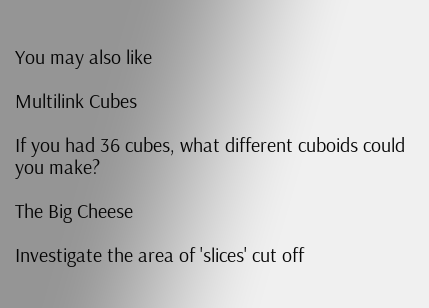You may also like

Multilink Cubes

If you had 36 cubes, what different cuboids could you make?

The Big Cheese

Investigate the area of 'slices' cut off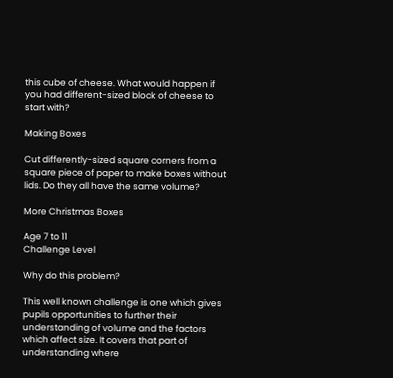this cube of cheese. What would happen if you had different-sized block of cheese to start with?

Making Boxes

Cut differently-sized square corners from a square piece of paper to make boxes without lids. Do they all have the same volume?

More Christmas Boxes

Age 7 to 11
Challenge Level

Why do this problem?

This well known challenge is one which gives pupils opportunities to further their understanding of volume and the factors which affect size. It covers that part of understanding where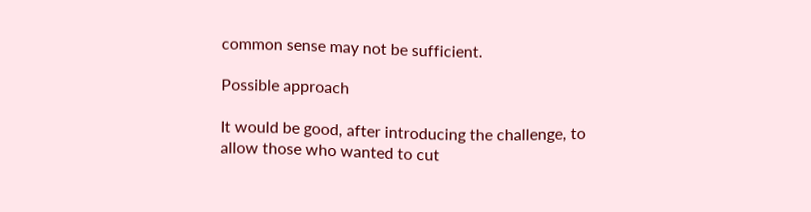common sense may not be sufficient.

Possible approach

It would be good, after introducing the challenge, to allow those who wanted to cut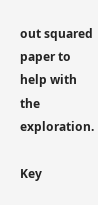out squared paper to help with the exploration.

Key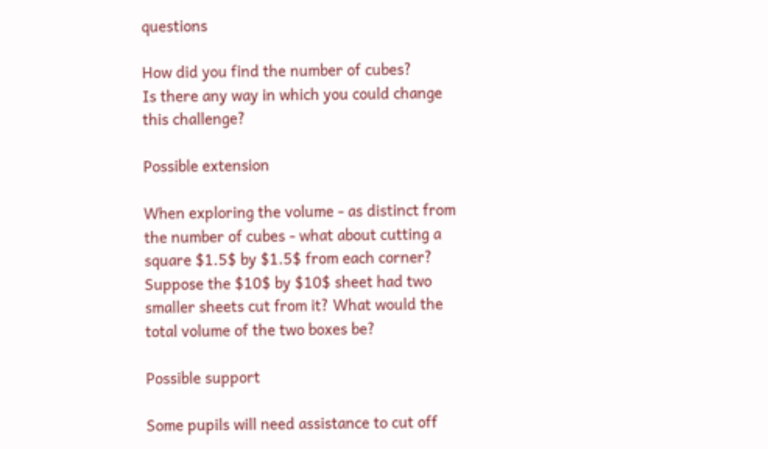questions

How did you find the number of cubes?
Is there any way in which you could change this challenge?

Possible extension

When exploring the volume - as distinct from the number of cubes - what about cutting a square $1.5$ by $1.5$ from each corner?
Suppose the $10$ by $10$ sheet had two smaller sheets cut from it? What would the total volume of the two boxes be?

Possible support

Some pupils will need assistance to cut off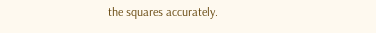the squares accurately.